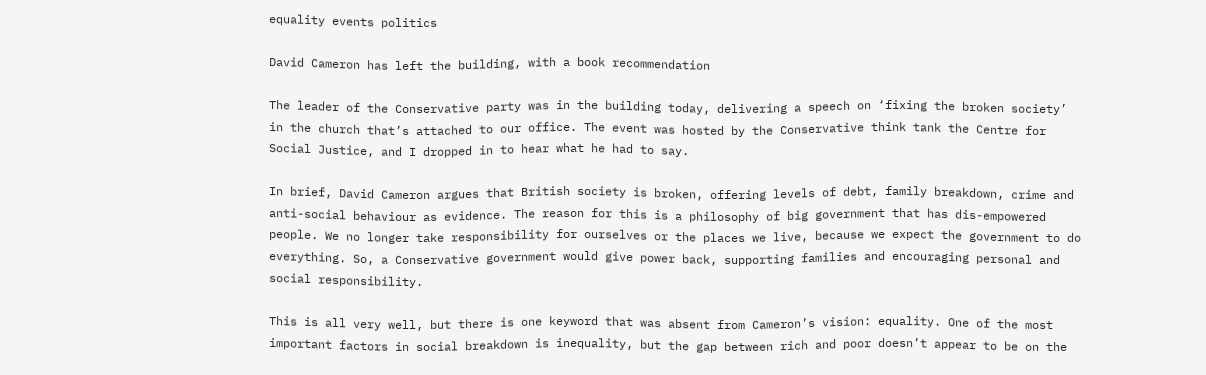equality events politics

David Cameron has left the building, with a book recommendation

The leader of the Conservative party was in the building today, delivering a speech on ‘fixing the broken society’ in the church that’s attached to our office. The event was hosted by the Conservative think tank the Centre for Social Justice, and I dropped in to hear what he had to say.

In brief, David Cameron argues that British society is broken, offering levels of debt, family breakdown, crime and anti-social behaviour as evidence. The reason for this is a philosophy of big government that has dis-empowered people. We no longer take responsibility for ourselves or the places we live, because we expect the government to do everything. So, a Conservative government would give power back, supporting families and encouraging personal and social responsibility.

This is all very well, but there is one keyword that was absent from Cameron’s vision: equality. One of the most important factors in social breakdown is inequality, but the gap between rich and poor doesn’t appear to be on the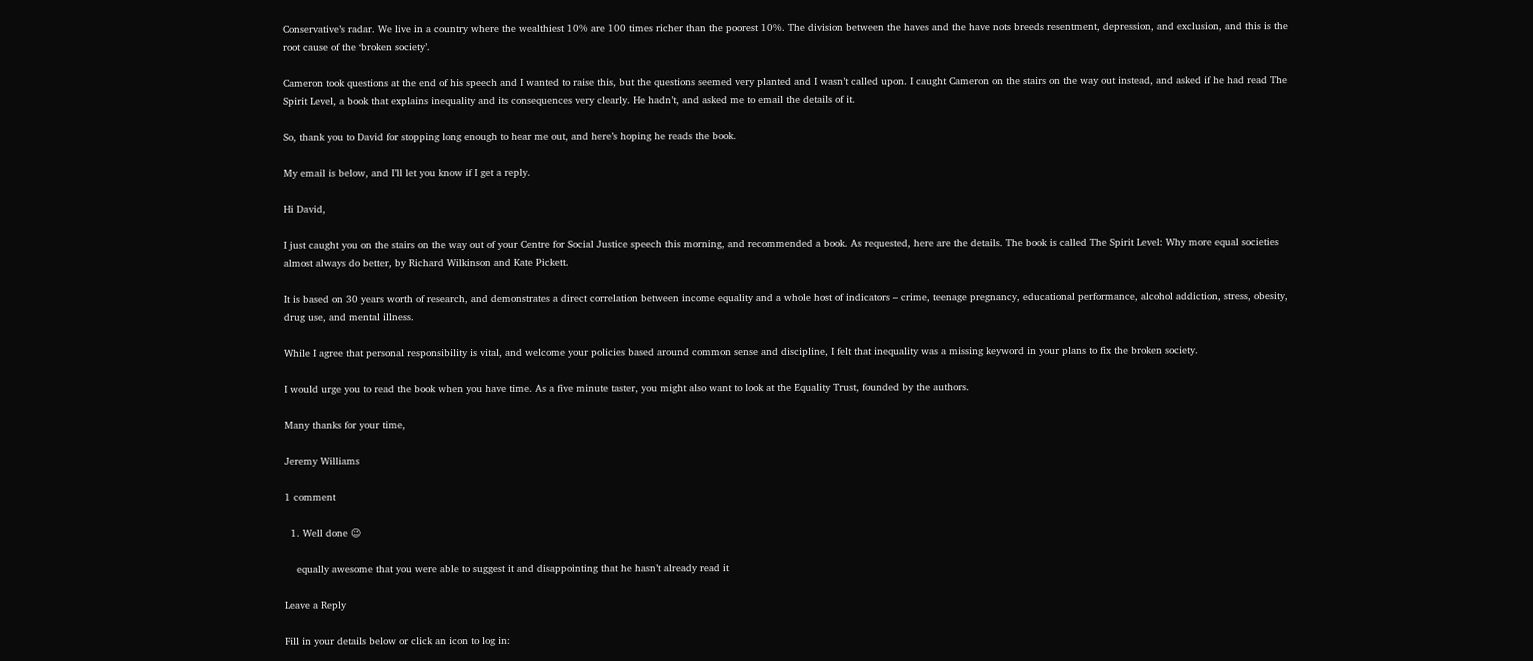Conservative’s radar. We live in a country where the wealthiest 10% are 100 times richer than the poorest 10%. The division between the haves and the have nots breeds resentment, depression, and exclusion, and this is the root cause of the ‘broken society’.

Cameron took questions at the end of his speech and I wanted to raise this, but the questions seemed very planted and I wasn’t called upon. I caught Cameron on the stairs on the way out instead, and asked if he had read The Spirit Level, a book that explains inequality and its consequences very clearly. He hadn’t, and asked me to email the details of it.

So, thank you to David for stopping long enough to hear me out, and here’s hoping he reads the book.

My email is below, and I’ll let you know if I get a reply.

Hi David,

I just caught you on the stairs on the way out of your Centre for Social Justice speech this morning, and recommended a book. As requested, here are the details. The book is called The Spirit Level: Why more equal societies almost always do better, by Richard Wilkinson and Kate Pickett.

It is based on 30 years worth of research, and demonstrates a direct correlation between income equality and a whole host of indicators – crime, teenage pregnancy, educational performance, alcohol addiction, stress, obesity, drug use, and mental illness.

While I agree that personal responsibility is vital, and welcome your policies based around common sense and discipline, I felt that inequality was a missing keyword in your plans to fix the broken society.

I would urge you to read the book when you have time. As a five minute taster, you might also want to look at the Equality Trust, founded by the authors.

Many thanks for your time,

Jeremy Williams

1 comment

  1. Well done 😉

    equally awesome that you were able to suggest it and disappointing that he hasn’t already read it

Leave a Reply

Fill in your details below or click an icon to log in: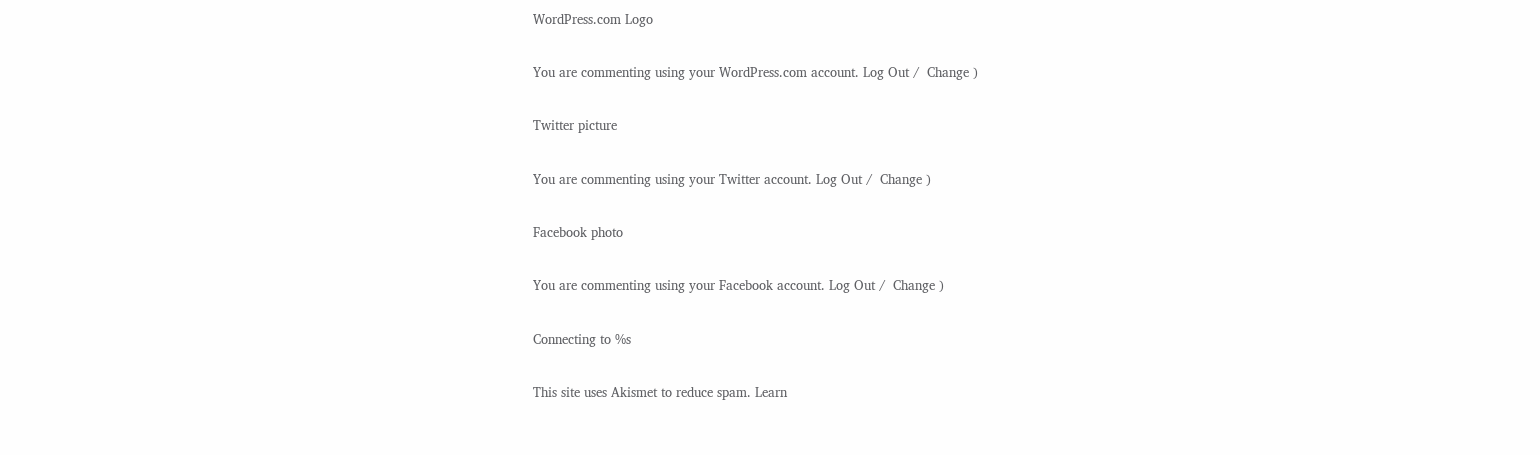WordPress.com Logo

You are commenting using your WordPress.com account. Log Out /  Change )

Twitter picture

You are commenting using your Twitter account. Log Out /  Change )

Facebook photo

You are commenting using your Facebook account. Log Out /  Change )

Connecting to %s

This site uses Akismet to reduce spam. Learn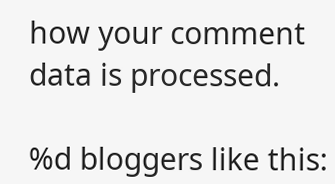how your comment data is processed.

%d bloggers like this: